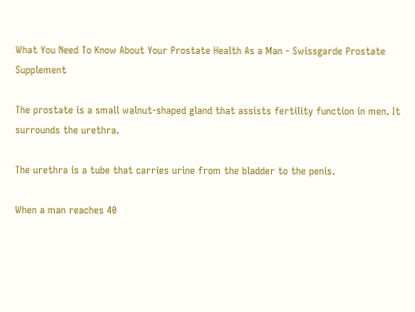What You Need To Know About Your Prostate Health As a Man - Swissgarde Prostate Supplement

The prostate is a small walnut-shaped gland that assists fertility function in men. It surrounds the urethra.

The urethra is a tube that carries urine from the bladder to the penis.

When a man reaches 40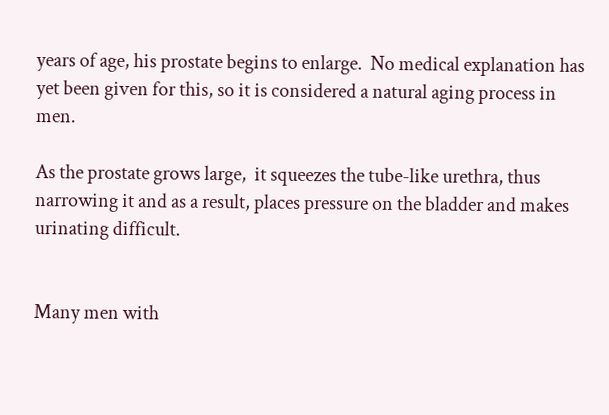years of age, his prostate begins to enlarge.  No medical explanation has yet been given for this, so it is considered a natural aging process in men.

As the prostate grows large,  it squeezes the tube-like urethra, thus narrowing it and as a result, places pressure on the bladder and makes urinating difficult.


Many men with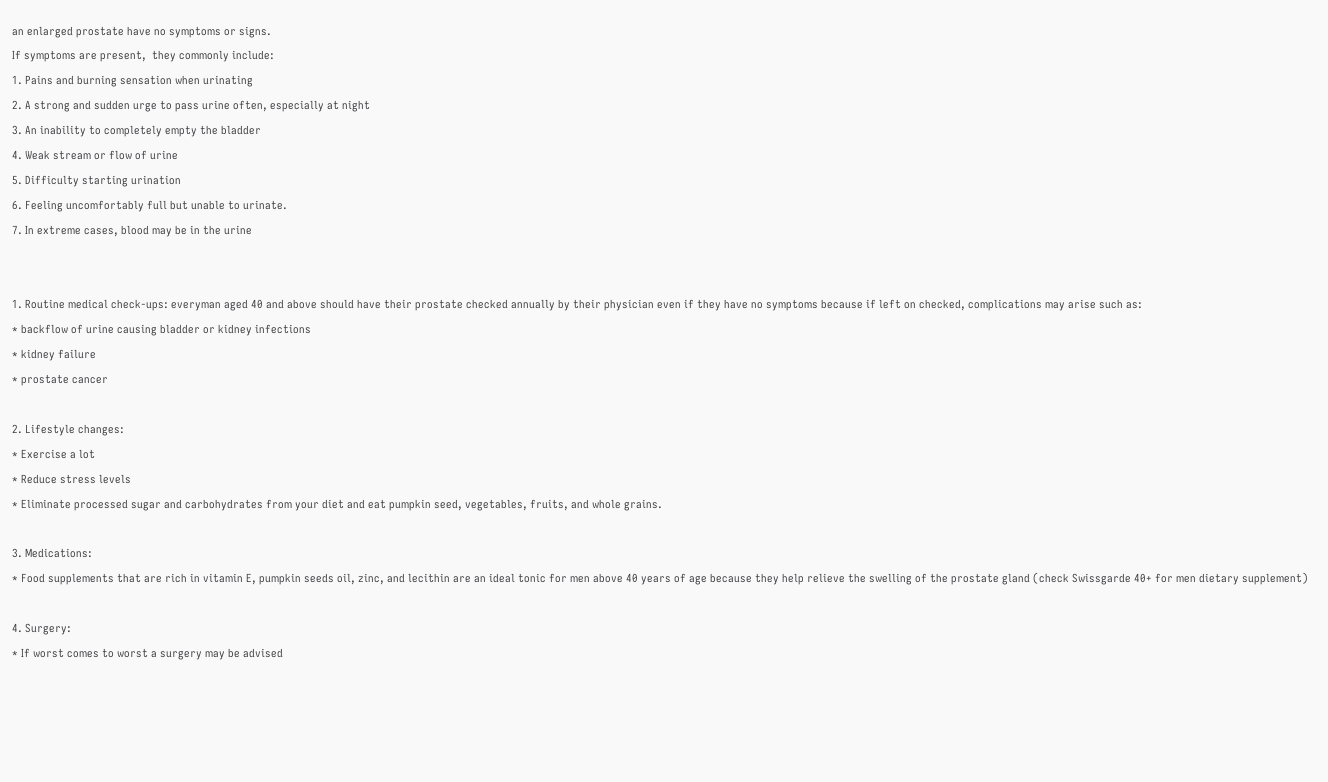an enlarged prostate have no symptoms or signs.
If symptoms are present,  they commonly include:
1. Pains and burning sensation when urinating
2. A strong and sudden urge to pass urine often, especially at night
3. An inability to completely empty the bladder
4. Weak stream or flow of urine
5. Difficulty starting urination
6. Feeling uncomfortably full but unable to urinate.
7. In extreme cases, blood may be in the urine


1. Routine medical check-ups: everyman aged 40 and above should have their prostate checked annually by their physician even if they have no symptoms because if left on checked, complications may arise such as:
* backflow of urine causing bladder or kidney infections
* kidney failure
* prostate cancer

2. Lifestyle changes:
* Exercise a lot
* Reduce stress levels
* Eliminate processed sugar and carbohydrates from your diet and eat pumpkin seed, vegetables, fruits, and whole grains.

3. Medications:
* Food supplements that are rich in vitamin E, pumpkin seeds oil, zinc, and lecithin are an ideal tonic for men above 40 years of age because they help relieve the swelling of the prostate gland (check Swissgarde 40+ for men dietary supplement)

4. Surgery:
* If worst comes to worst a surgery may be advised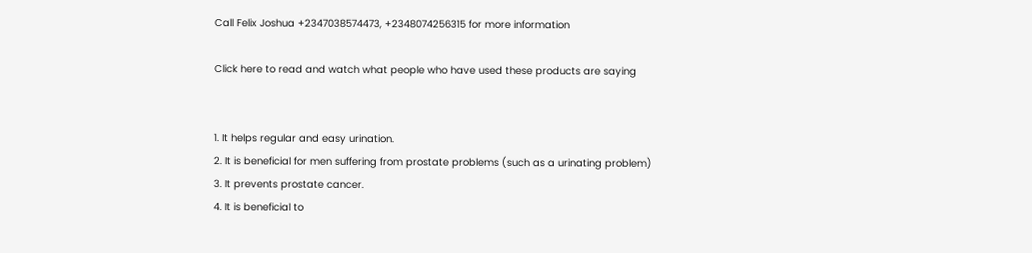Call Felix Joshua +2347038574473, +2348074256315 for more information

Click here to read and watch what people who have used these products are saying


1. It helps regular and easy urination.
2. It is beneficial for men suffering from prostate problems (such as a urinating problem)
3. It prevents prostate cancer.
4. It is beneficial to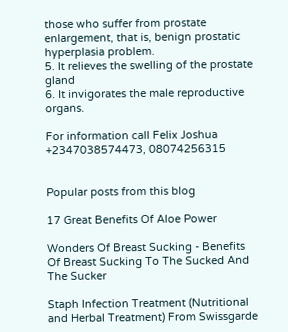those who suffer from prostate enlargement, that is, benign prostatic hyperplasia problem.
5. It relieves the swelling of the prostate gland
6. It invigorates the male reproductive organs.

For information call Felix Joshua +2347038574473, 08074256315


Popular posts from this blog

17 Great Benefits Of Aloe Power

Wonders Of Breast Sucking - Benefits Of Breast Sucking To The Sucked And The Sucker

Staph Infection Treatment (Nutritional and Herbal Treatment) From Swissgarde